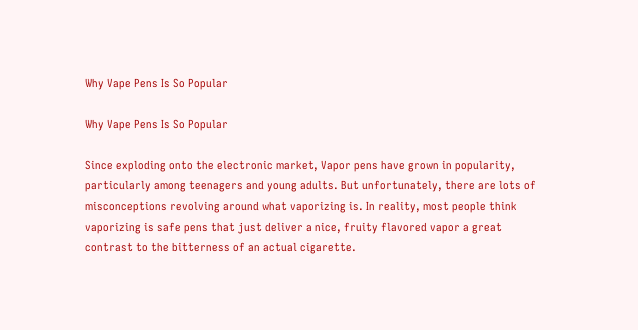Why Vape Pens Is So Popular

Why Vape Pens Is So Popular

Since exploding onto the electronic market, Vapor pens have grown in popularity, particularly among teenagers and young adults. But unfortunately, there are lots of misconceptions revolving around what vaporizing is. In reality, most people think vaporizing is safe pens that just deliver a nice, fruity flavored vapor a great contrast to the bitterness of an actual cigarette.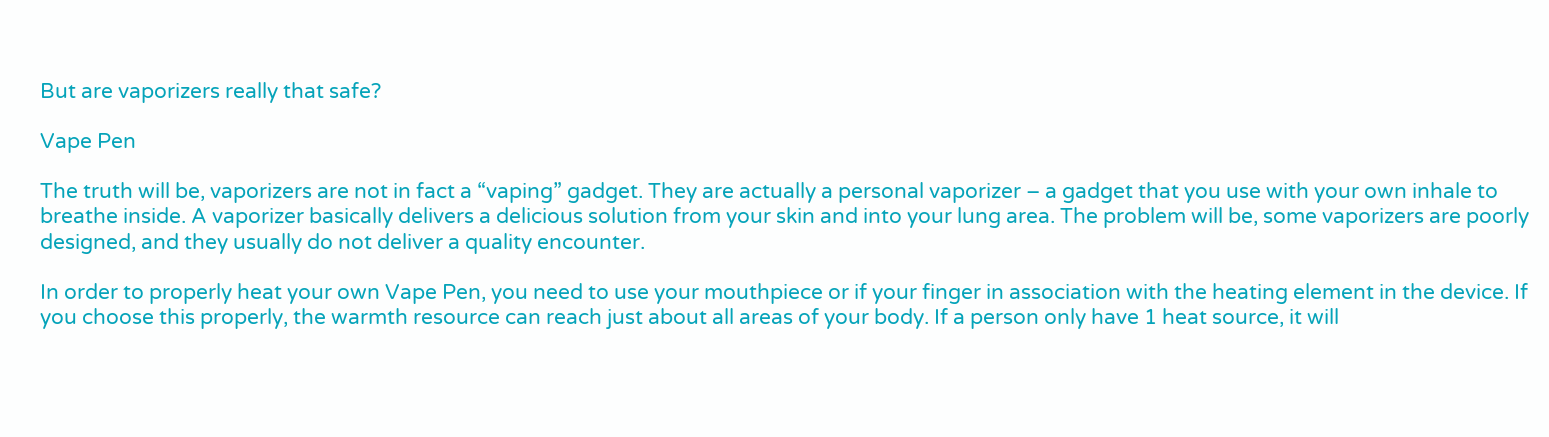But are vaporizers really that safe?

Vape Pen

The truth will be, vaporizers are not in fact a “vaping” gadget. They are actually a personal vaporizer – a gadget that you use with your own inhale to breathe inside. A vaporizer basically delivers a delicious solution from your skin and into your lung area. The problem will be, some vaporizers are poorly designed, and they usually do not deliver a quality encounter.

In order to properly heat your own Vape Pen, you need to use your mouthpiece or if your finger in association with the heating element in the device. If you choose this properly, the warmth resource can reach just about all areas of your body. If a person only have 1 heat source, it will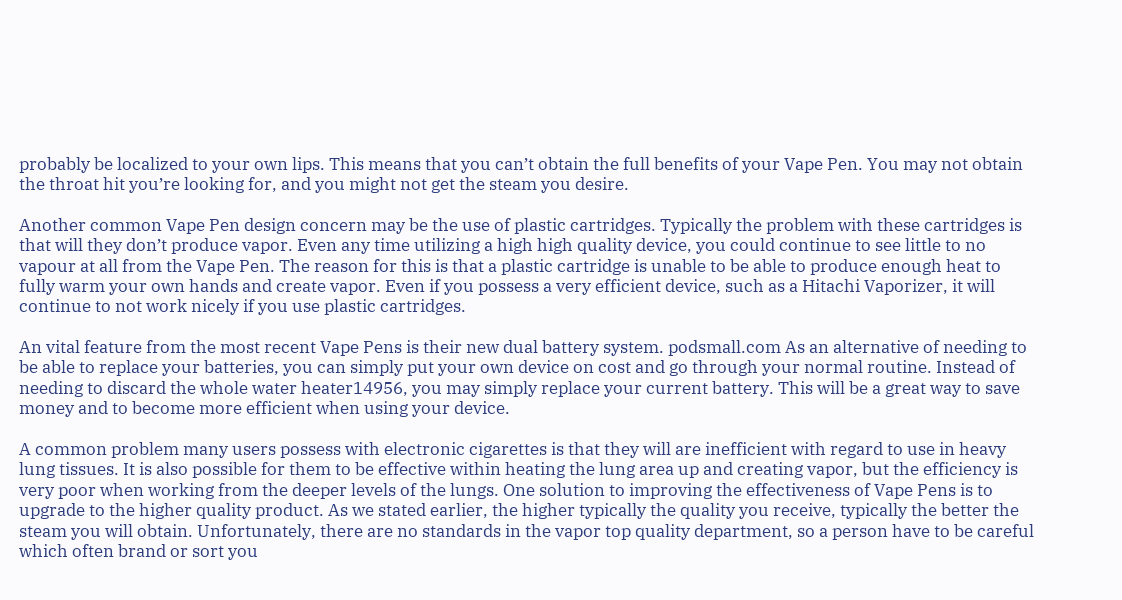probably be localized to your own lips. This means that you can’t obtain the full benefits of your Vape Pen. You may not obtain the throat hit you’re looking for, and you might not get the steam you desire.

Another common Vape Pen design concern may be the use of plastic cartridges. Typically the problem with these cartridges is that will they don’t produce vapor. Even any time utilizing a high high quality device, you could continue to see little to no vapour at all from the Vape Pen. The reason for this is that a plastic cartridge is unable to be able to produce enough heat to fully warm your own hands and create vapor. Even if you possess a very efficient device, such as a Hitachi Vaporizer, it will continue to not work nicely if you use plastic cartridges.

An vital feature from the most recent Vape Pens is their new dual battery system. podsmall.com As an alternative of needing to be able to replace your batteries, you can simply put your own device on cost and go through your normal routine. Instead of needing to discard the whole water heater14956, you may simply replace your current battery. This will be a great way to save money and to become more efficient when using your device.

A common problem many users possess with electronic cigarettes is that they will are inefficient with regard to use in heavy lung tissues. It is also possible for them to be effective within heating the lung area up and creating vapor, but the efficiency is very poor when working from the deeper levels of the lungs. One solution to improving the effectiveness of Vape Pens is to upgrade to the higher quality product. As we stated earlier, the higher typically the quality you receive, typically the better the steam you will obtain. Unfortunately, there are no standards in the vapor top quality department, so a person have to be careful which often brand or sort you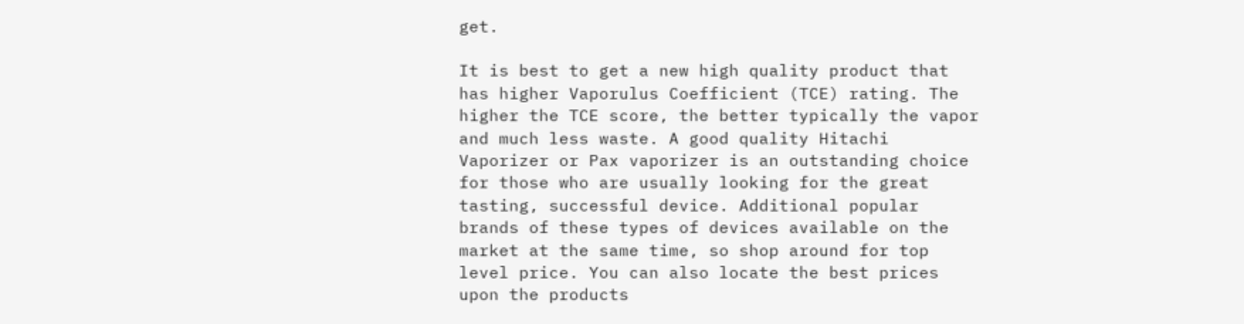get.

It is best to get a new high quality product that has higher Vaporulus Coefficient (TCE) rating. The higher the TCE score, the better typically the vapor and much less waste. A good quality Hitachi Vaporizer or Pax vaporizer is an outstanding choice for those who are usually looking for the great tasting, successful device. Additional popular brands of these types of devices available on the market at the same time, so shop around for top level price. You can also locate the best prices upon the products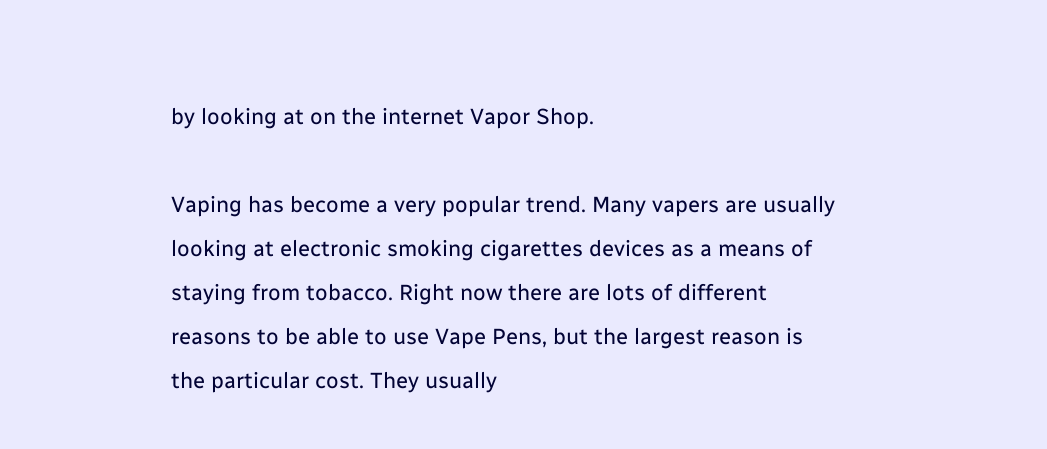by looking at on the internet Vapor Shop.

Vaping has become a very popular trend. Many vapers are usually looking at electronic smoking cigarettes devices as a means of staying from tobacco. Right now there are lots of different reasons to be able to use Vape Pens, but the largest reason is the particular cost. They usually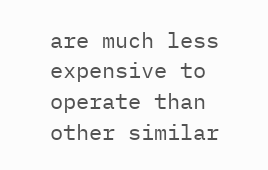are much less expensive to operate than other similar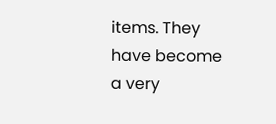items. They have become a very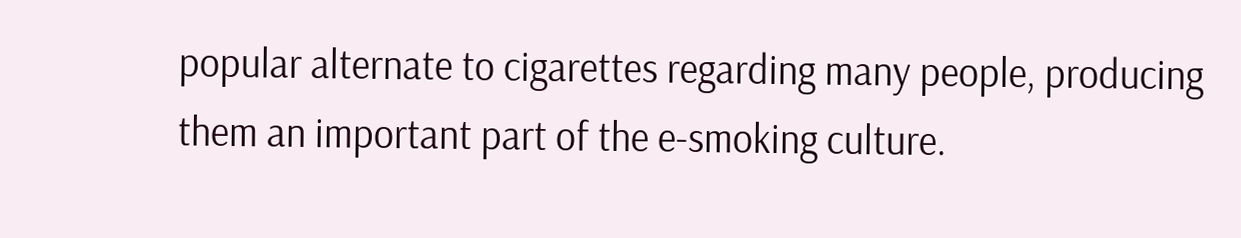popular alternate to cigarettes regarding many people, producing them an important part of the e-smoking culture.